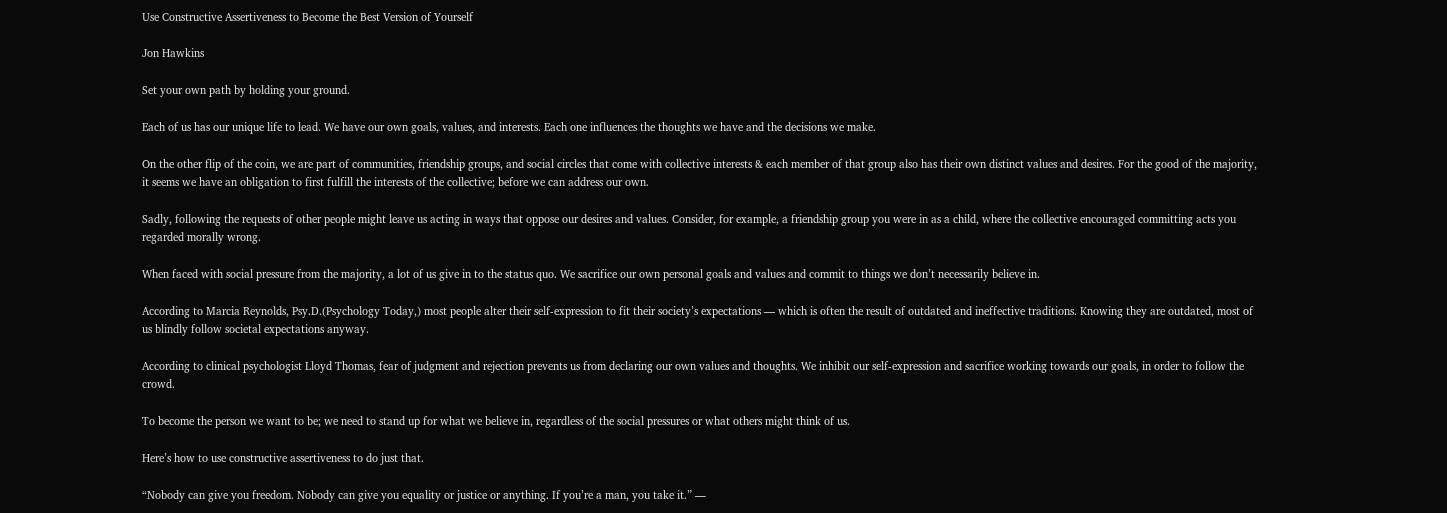Use Constructive Assertiveness to Become the Best Version of Yourself

Jon Hawkins

Set your own path by holding your ground.

Each of us has our unique life to lead. We have our own goals, values, and interests. Each one influences the thoughts we have and the decisions we make.

On the other flip of the coin, we are part of communities, friendship groups, and social circles that come with collective interests & each member of that group also has their own distinct values and desires. For the good of the majority, it seems we have an obligation to first fulfill the interests of the collective; before we can address our own.

Sadly, following the requests of other people might leave us acting in ways that oppose our desires and values. Consider, for example, a friendship group you were in as a child, where the collective encouraged committing acts you regarded morally wrong.

When faced with social pressure from the majority, a lot of us give in to the status quo. We sacrifice our own personal goals and values and commit to things we don’t necessarily believe in.

According to Marcia Reynolds, Psy.D.(Psychology Today,) most people alter their self-expression to fit their society’s expectations — which is often the result of outdated and ineffective traditions. Knowing they are outdated, most of us blindly follow societal expectations anyway.

According to clinical psychologist Lloyd Thomas, fear of judgment and rejection prevents us from declaring our own values and thoughts. We inhibit our self-expression and sacrifice working towards our goals, in order to follow the crowd.

To become the person we want to be; we need to stand up for what we believe in, regardless of the social pressures or what others might think of us.

Here’s how to use constructive assertiveness to do just that.

“Nobody can give you freedom. Nobody can give you equality or justice or anything. If you’re a man, you take it.” ―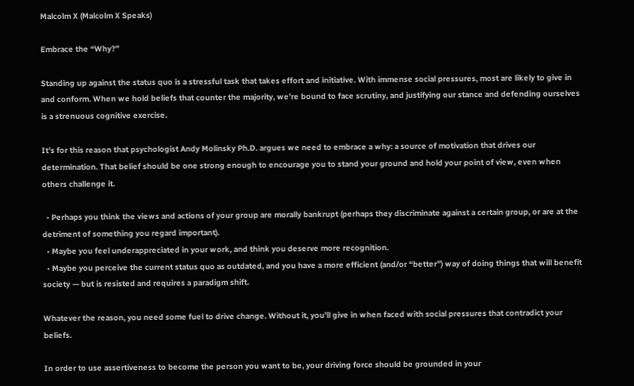Malcolm X (Malcolm X Speaks)

Embrace the “Why?”

Standing up against the status quo is a stressful task that takes effort and initiative. With immense social pressures, most are likely to give in and conform. When we hold beliefs that counter the majority, we’re bound to face scrutiny, and justifying our stance and defending ourselves is a strenuous cognitive exercise.

It’s for this reason that psychologist Andy Molinsky Ph.D. argues we need to embrace a why: a source of motivation that drives our determination. That belief should be one strong enough to encourage you to stand your ground and hold your point of view, even when others challenge it.

  • Perhaps you think the views and actions of your group are morally bankrupt (perhaps they discriminate against a certain group, or are at the detriment of something you regard important).
  • Maybe you feel underappreciated in your work, and think you deserve more recognition.
  • Maybe you perceive the current status quo as outdated, and you have a more efficient (and/or “better”) way of doing things that will benefit society — but is resisted and requires a paradigm shift.

Whatever the reason, you need some fuel to drive change. Without it, you’ll give in when faced with social pressures that contradict your beliefs.

In order to use assertiveness to become the person you want to be, your driving force should be grounded in your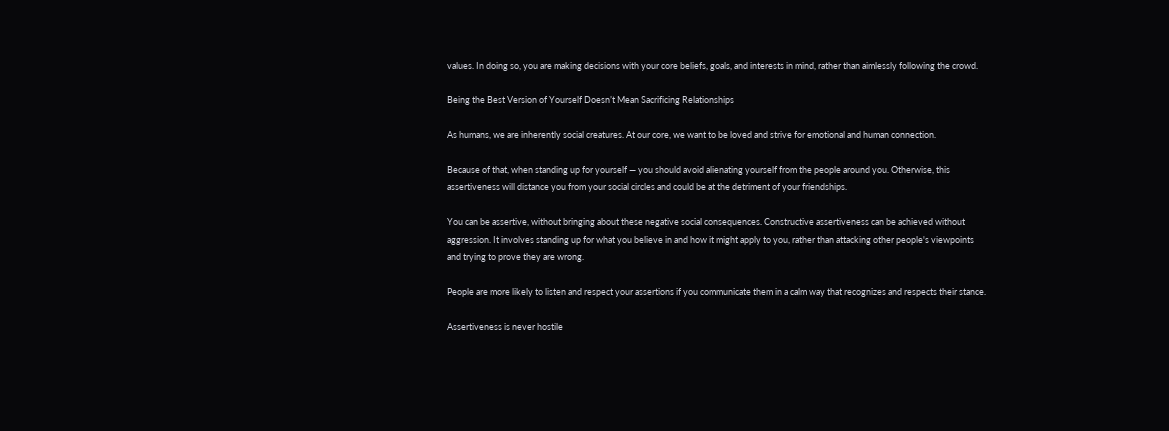values. In doing so, you are making decisions with your core beliefs, goals, and interests in mind, rather than aimlessly following the crowd.

Being the Best Version of Yourself Doesn’t Mean Sacrificing Relationships

As humans, we are inherently social creatures. At our core, we want to be loved and strive for emotional and human connection.

Because of that, when standing up for yourself — you should avoid alienating yourself from the people around you. Otherwise, this assertiveness will distance you from your social circles and could be at the detriment of your friendships.

You can be assertive, without bringing about these negative social consequences. Constructive assertiveness can be achieved without aggression. It involves standing up for what you believe in and how it might apply to you, rather than attacking other people's viewpoints and trying to prove they are wrong.

People are more likely to listen and respect your assertions if you communicate them in a calm way that recognizes and respects their stance.

Assertiveness is never hostile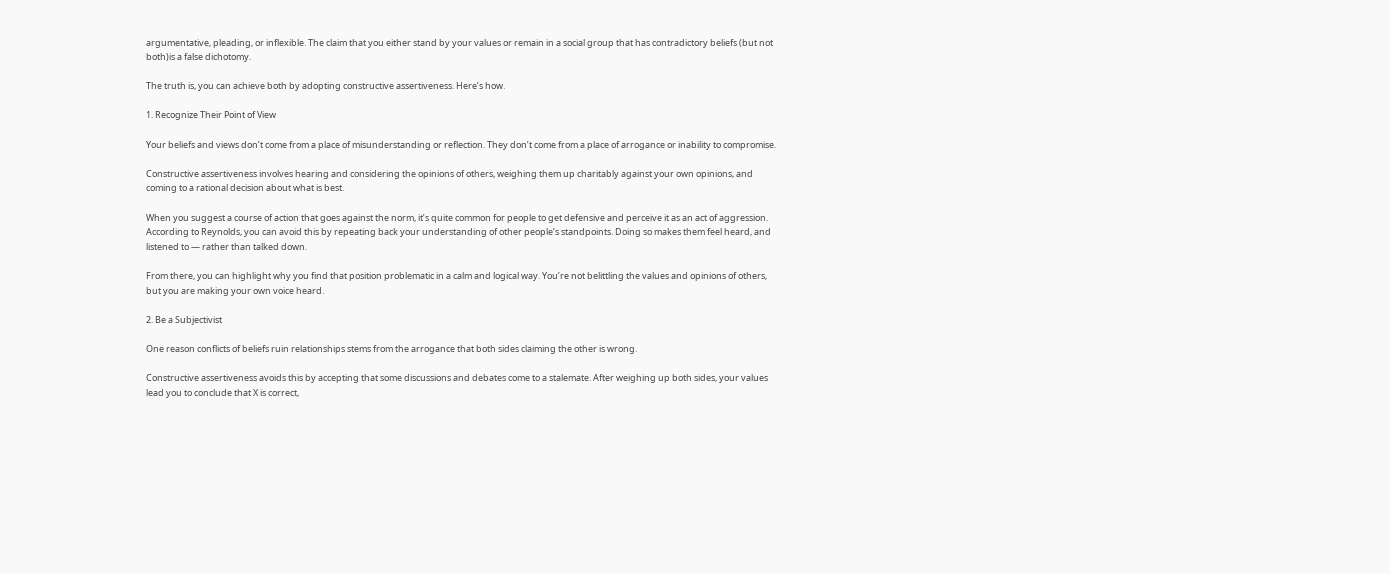argumentative, pleading, or inflexible. The claim that you either stand by your values or remain in a social group that has contradictory beliefs (but not both)is a false dichotomy.

The truth is, you can achieve both by adopting constructive assertiveness. Here’s how.

1. Recognize Their Point of View

Your beliefs and views don’t come from a place of misunderstanding or reflection. They don’t come from a place of arrogance or inability to compromise.

Constructive assertiveness involves hearing and considering the opinions of others, weighing them up charitably against your own opinions, and coming to a rational decision about what is best.

When you suggest a course of action that goes against the norm, it’s quite common for people to get defensive and perceive it as an act of aggression. According to Reynolds, you can avoid this by repeating back your understanding of other people’s standpoints. Doing so makes them feel heard, and listened to — rather than talked down.

From there, you can highlight why you find that position problematic in a calm and logical way. You’re not belittling the values and opinions of others, but you are making your own voice heard.

2. Be a Subjectivist

One reason conflicts of beliefs ruin relationships stems from the arrogance that both sides claiming the other is wrong.

Constructive assertiveness avoids this by accepting that some discussions and debates come to a stalemate. After weighing up both sides, your values lead you to conclude that X is correct,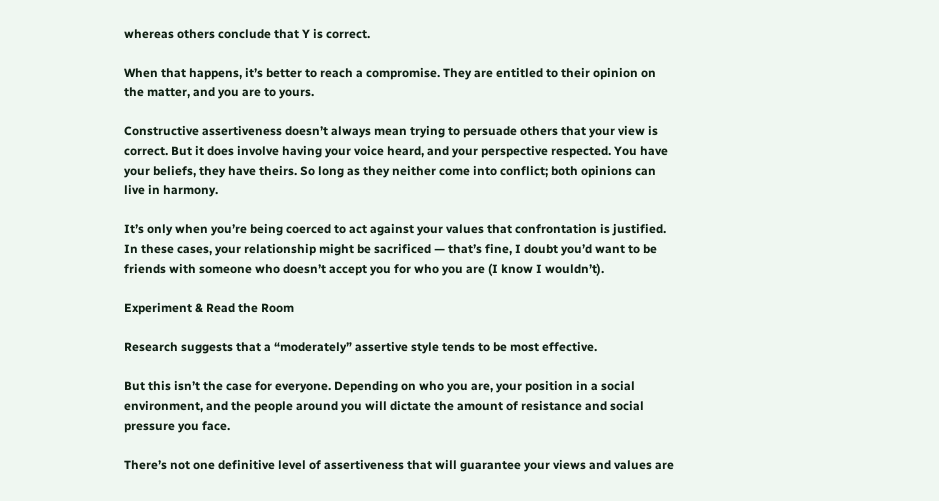whereas others conclude that Y is correct.

When that happens, it’s better to reach a compromise. They are entitled to their opinion on the matter, and you are to yours.

Constructive assertiveness doesn’t always mean trying to persuade others that your view is correct. But it does involve having your voice heard, and your perspective respected. You have your beliefs, they have theirs. So long as they neither come into conflict; both opinions can live in harmony.

It’s only when you’re being coerced to act against your values that confrontation is justified. In these cases, your relationship might be sacrificed — that’s fine, I doubt you’d want to be friends with someone who doesn’t accept you for who you are (I know I wouldn’t).

Experiment & Read the Room

Research suggests that a “moderately” assertive style tends to be most effective.

But this isn’t the case for everyone. Depending on who you are, your position in a social environment, and the people around you will dictate the amount of resistance and social pressure you face.

There’s not one definitive level of assertiveness that will guarantee your views and values are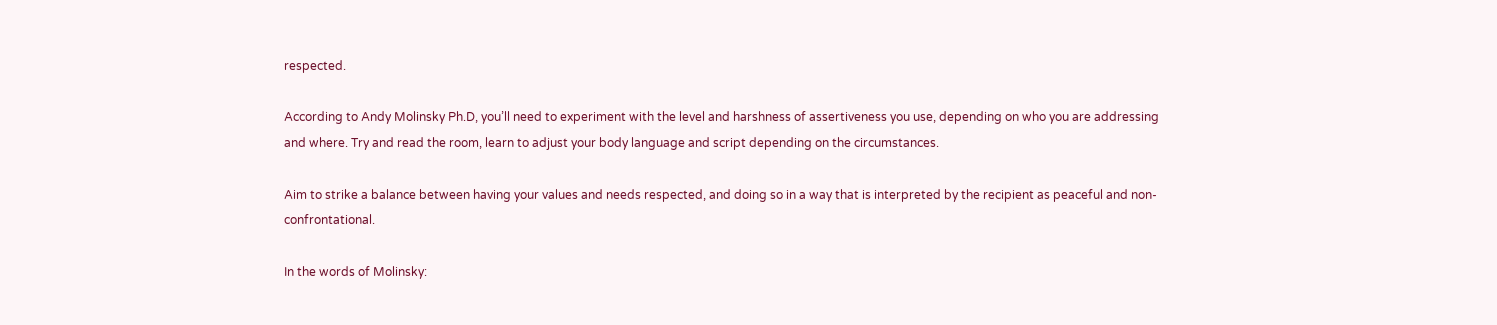respected.

According to Andy Molinsky Ph.D, you’ll need to experiment with the level and harshness of assertiveness you use, depending on who you are addressing and where. Try and read the room, learn to adjust your body language and script depending on the circumstances.

Aim to strike a balance between having your values and needs respected, and doing so in a way that is interpreted by the recipient as peaceful and non-confrontational.

In the words of Molinsky: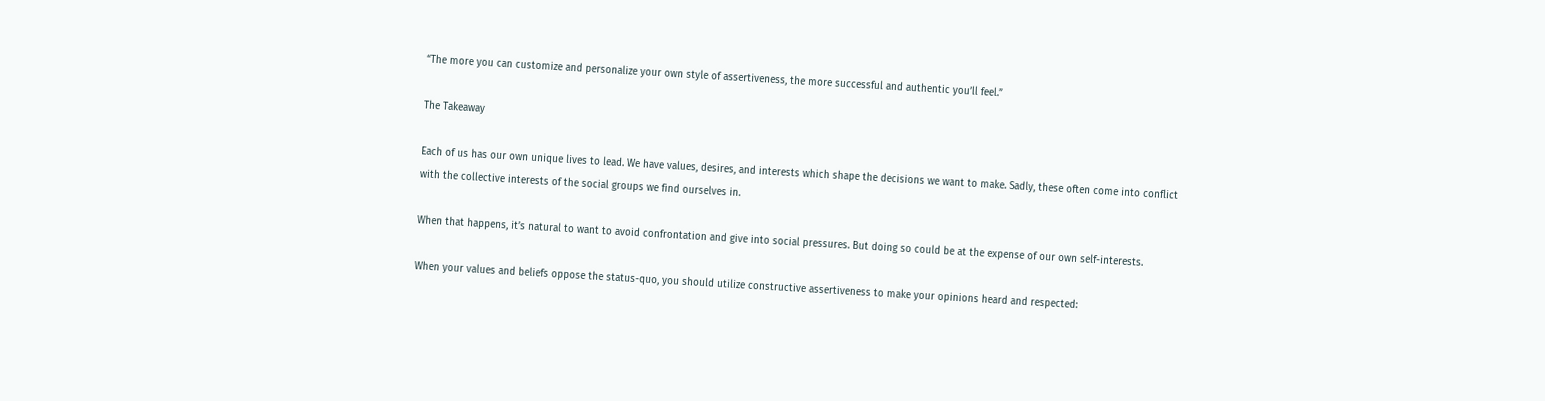“The more you can customize and personalize your own style of assertiveness, the more successful and authentic you’ll feel.”

The Takeaway

Each of us has our own unique lives to lead. We have values, desires, and interests which shape the decisions we want to make. Sadly, these often come into conflict with the collective interests of the social groups we find ourselves in.

When that happens, it’s natural to want to avoid confrontation and give into social pressures. But doing so could be at the expense of our own self-interests.

When your values and beliefs oppose the status-quo, you should utilize constructive assertiveness to make your opinions heard and respected: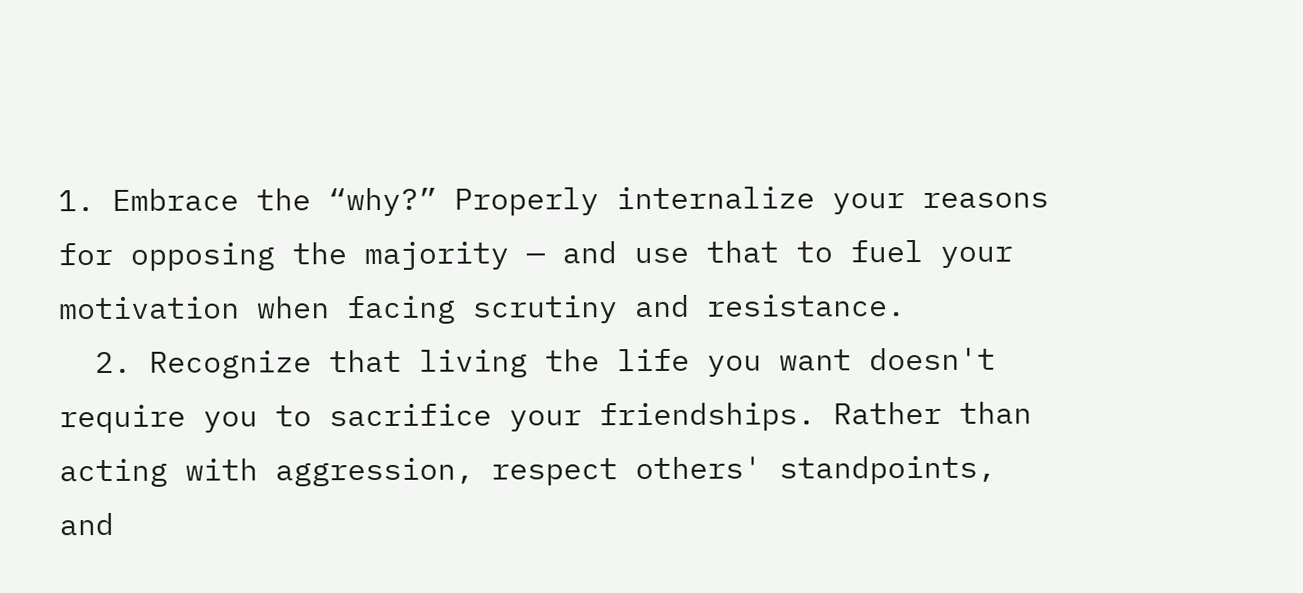1. Embrace the “why?” Properly internalize your reasons for opposing the majority — and use that to fuel your motivation when facing scrutiny and resistance.
  2. Recognize that living the life you want doesn't require you to sacrifice your friendships. Rather than acting with aggression, respect others' standpoints, and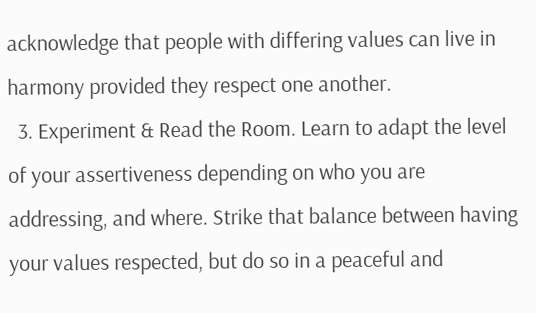acknowledge that people with differing values can live in harmony provided they respect one another.
  3. Experiment & Read the Room. Learn to adapt the level of your assertiveness depending on who you are addressing, and where. Strike that balance between having your values respected, but do so in a peaceful and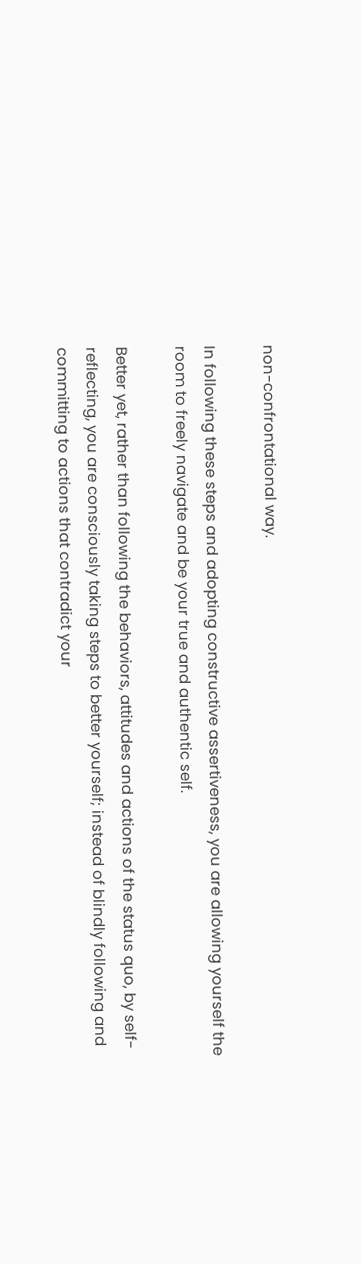non-confrontational way.

In following these steps and adopting constructive assertiveness, you are allowing yourself the room to freely navigate and be your true and authentic self.

Better yet, rather than following the behaviors, attitudes and actions of the status quo, by self-reflecting, you are consciously taking steps to better yourself; instead of blindly following and committing to actions that contradict your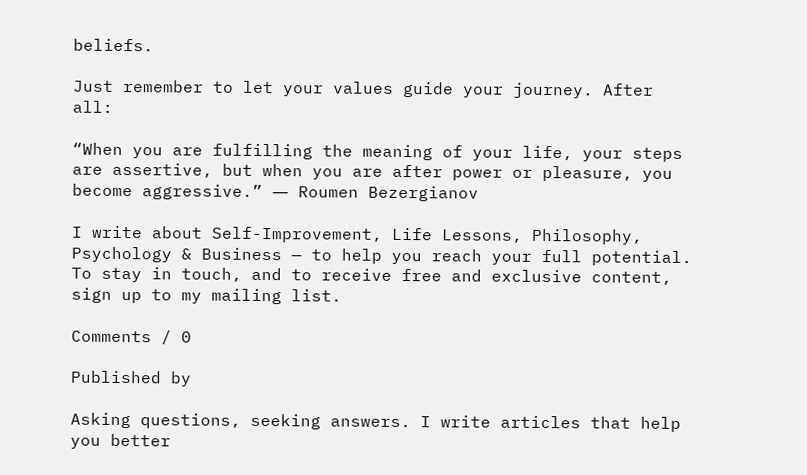beliefs.

Just remember to let your values guide your journey. After all:

“When you are fulfilling the meaning of your life, your steps are assertive, but when you are after power or pleasure, you become aggressive.” ― Roumen Bezergianov

I write about Self-Improvement, Life Lessons, Philosophy, Psychology & Business — to help you reach your full potential. To stay in touch, and to receive free and exclusive content, sign up to my mailing list.

Comments / 0

Published by

Asking questions, seeking answers. I write articles that help you better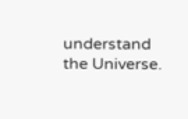understand the Universe.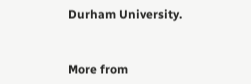Durham University.


More from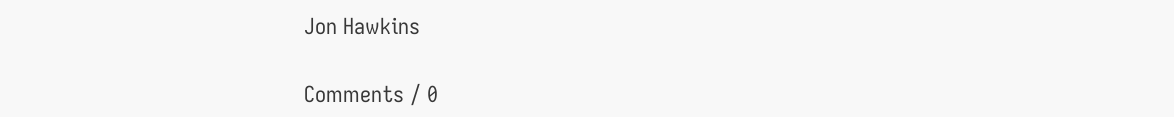Jon Hawkins

Comments / 0